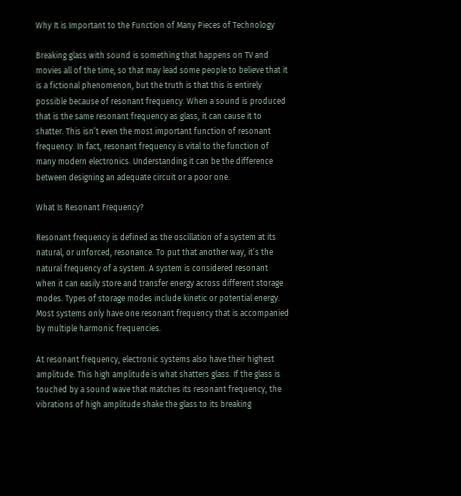Why It is Important to the Function of Many Pieces of Technology

Breaking glass with sound is something that happens on TV and movies all of the time, so that may lead some people to believe that it is a fictional phenomenon, but the truth is that this is entirely possible because of resonant frequency. When a sound is produced that is the same resonant frequency as glass, it can cause it to shatter. This isn’t even the most important function of resonant frequency. In fact, resonant frequency is vital to the function of many modern electronics. Understanding it can be the difference between designing an adequate circuit or a poor one.

What Is Resonant Frequency?

Resonant frequency is defined as the oscillation of a system at its natural, or unforced, resonance. To put that another way, it’s the natural frequency of a system. A system is considered resonant when it can easily store and transfer energy across different storage modes. Types of storage modes include kinetic or potential energy. Most systems only have one resonant frequency that is accompanied by multiple harmonic frequencies.

At resonant frequency, electronic systems also have their highest amplitude. This high amplitude is what shatters glass. If the glass is touched by a sound wave that matches its resonant frequency, the vibrations of high amplitude shake the glass to its breaking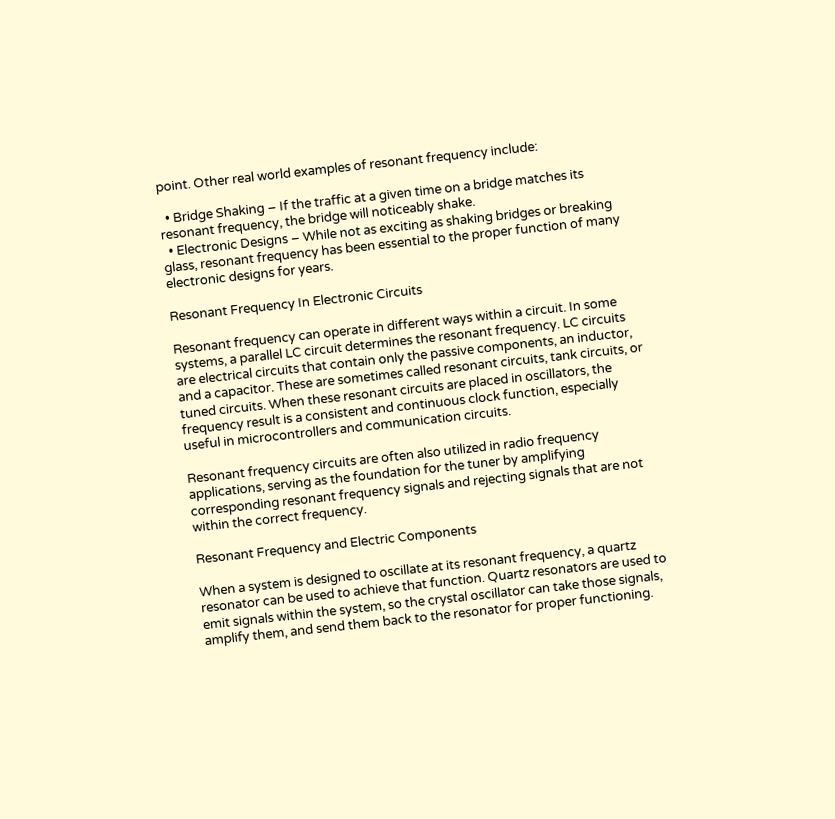point. Other real world examples of resonant frequency include:

  • Bridge Shaking – If the traffic at a given time on a bridge matches its resonant frequency, the bridge will noticeably shake.
  • Electronic Designs – While not as exciting as shaking bridges or breaking glass, resonant frequency has been essential to the proper function of many electronic designs for years.

Resonant Frequency In Electronic Circuits

Resonant frequency can operate in different ways within a circuit. In some systems, a parallel LC circuit determines the resonant frequency. LC circuits are electrical circuits that contain only the passive components, an inductor, and a capacitor. These are sometimes called resonant circuits, tank circuits, or tuned circuits. When these resonant circuits are placed in oscillators, the frequency result is a consistent and continuous clock function, especially useful in microcontrollers and communication circuits.

Resonant frequency circuits are often also utilized in radio frequency applications, serving as the foundation for the tuner by amplifying corresponding resonant frequency signals and rejecting signals that are not within the correct frequency.

Resonant Frequency and Electric Components

When a system is designed to oscillate at its resonant frequency, a quartz resonator can be used to achieve that function. Quartz resonators are used to emit signals within the system, so the crystal oscillator can take those signals, amplify them, and send them back to the resonator for proper functioning.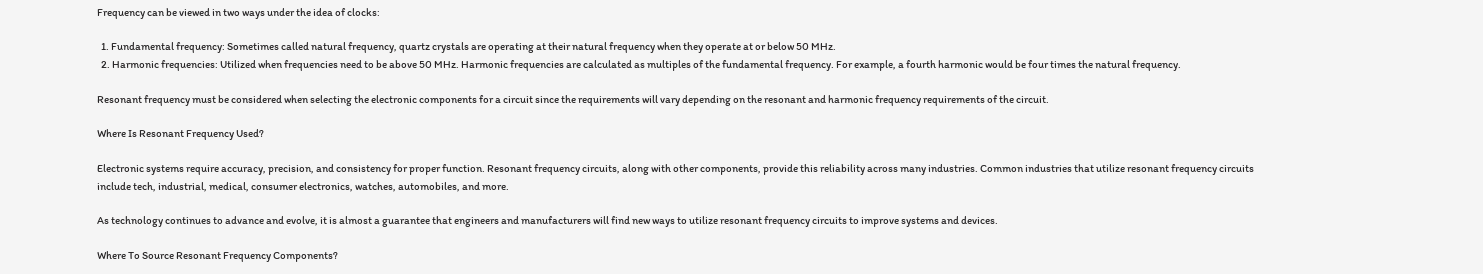Frequency can be viewed in two ways under the idea of clocks:

  1. Fundamental frequency: Sometimes called natural frequency, quartz crystals are operating at their natural frequency when they operate at or below 50 MHz.
  2. Harmonic frequencies: Utilized when frequencies need to be above 50 MHz. Harmonic frequencies are calculated as multiples of the fundamental frequency. For example, a fourth harmonic would be four times the natural frequency.

Resonant frequency must be considered when selecting the electronic components for a circuit since the requirements will vary depending on the resonant and harmonic frequency requirements of the circuit.

Where Is Resonant Frequency Used?

Electronic systems require accuracy, precision, and consistency for proper function. Resonant frequency circuits, along with other components, provide this reliability across many industries. Common industries that utilize resonant frequency circuits include tech, industrial, medical, consumer electronics, watches, automobiles, and more.

As technology continues to advance and evolve, it is almost a guarantee that engineers and manufacturers will find new ways to utilize resonant frequency circuits to improve systems and devices.

Where To Source Resonant Frequency Components?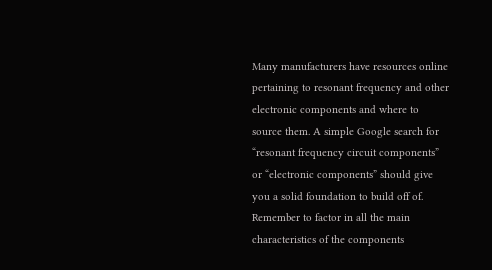Many manufacturers have resources online pertaining to resonant frequency and other electronic components and where to source them. A simple Google search for “resonant frequency circuit components” or “electronic components” should give you a solid foundation to build off of. Remember to factor in all the main characteristics of the components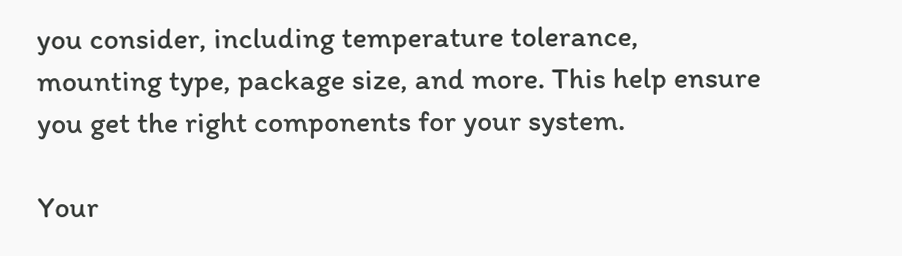you consider, including temperature tolerance, mounting type, package size, and more. This help ensure you get the right components for your system.

Your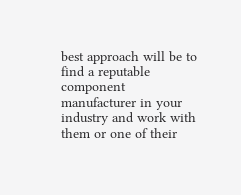best approach will be to find a reputable component manufacturer in your industry and work with them or one of their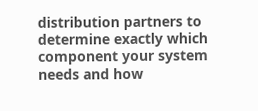distribution partners to determine exactly which component your system needs and how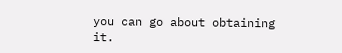you can go about obtaining it.